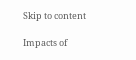Skip to content

Impacts of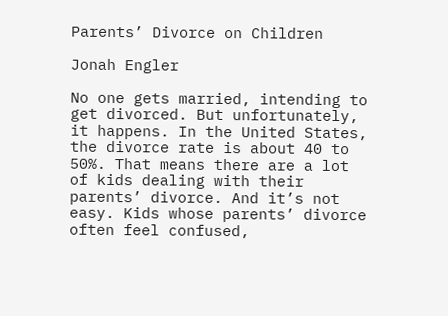Parents’ Divorce on Children

Jonah Engler

No one gets married, intending to get divorced. But unfortunately, it happens. In the United States, the divorce rate is about 40 to 50%. That means there are a lot of kids dealing with their parents’ divorce. And it’s not easy. Kids whose parents’ divorce often feel confused,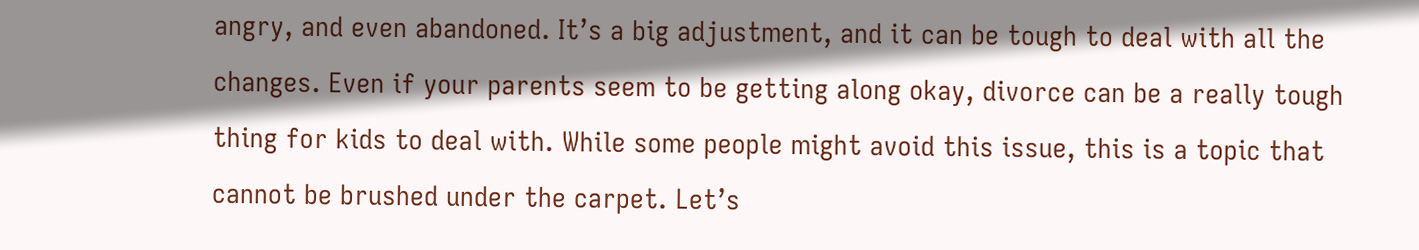angry, and even abandoned. It’s a big adjustment, and it can be tough to deal with all the changes. Even if your parents seem to be getting along okay, divorce can be a really tough thing for kids to deal with. While some people might avoid this issue, this is a topic that cannot be brushed under the carpet. Let’s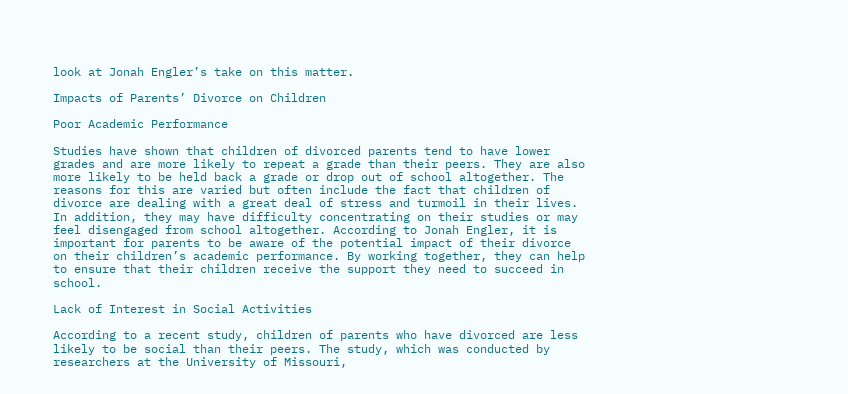look at Jonah Engler’s take on this matter.

Impacts of Parents’ Divorce on Children

Poor Academic Performance

Studies have shown that children of divorced parents tend to have lower grades and are more likely to repeat a grade than their peers. They are also more likely to be held back a grade or drop out of school altogether. The reasons for this are varied but often include the fact that children of divorce are dealing with a great deal of stress and turmoil in their lives. In addition, they may have difficulty concentrating on their studies or may feel disengaged from school altogether. According to Jonah Engler, it is important for parents to be aware of the potential impact of their divorce on their children’s academic performance. By working together, they can help to ensure that their children receive the support they need to succeed in school.

Lack of Interest in Social Activities

According to a recent study, children of parents who have divorced are less likely to be social than their peers. The study, which was conducted by researchers at the University of Missouri,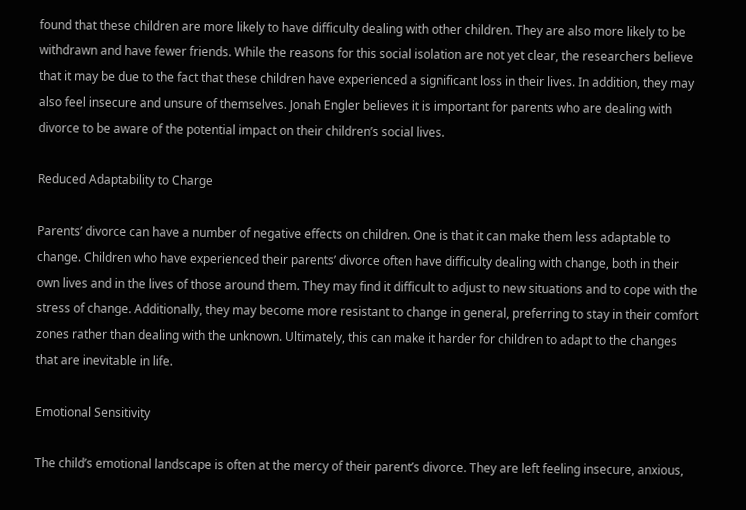found that these children are more likely to have difficulty dealing with other children. They are also more likely to be withdrawn and have fewer friends. While the reasons for this social isolation are not yet clear, the researchers believe that it may be due to the fact that these children have experienced a significant loss in their lives. In addition, they may also feel insecure and unsure of themselves. Jonah Engler believes it is important for parents who are dealing with divorce to be aware of the potential impact on their children’s social lives.

Reduced Adaptability to Charge

Parents’ divorce can have a number of negative effects on children. One is that it can make them less adaptable to change. Children who have experienced their parents’ divorce often have difficulty dealing with change, both in their own lives and in the lives of those around them. They may find it difficult to adjust to new situations and to cope with the stress of change. Additionally, they may become more resistant to change in general, preferring to stay in their comfort zones rather than dealing with the unknown. Ultimately, this can make it harder for children to adapt to the changes that are inevitable in life.

Emotional Sensitivity

The child’s emotional landscape is often at the mercy of their parent’s divorce. They are left feeling insecure, anxious,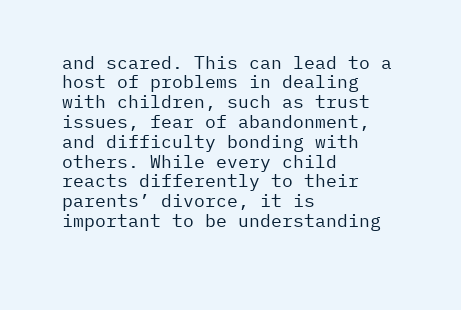and scared. This can lead to a host of problems in dealing with children, such as trust issues, fear of abandonment, and difficulty bonding with others. While every child reacts differently to their parents’ divorce, it is important to be understanding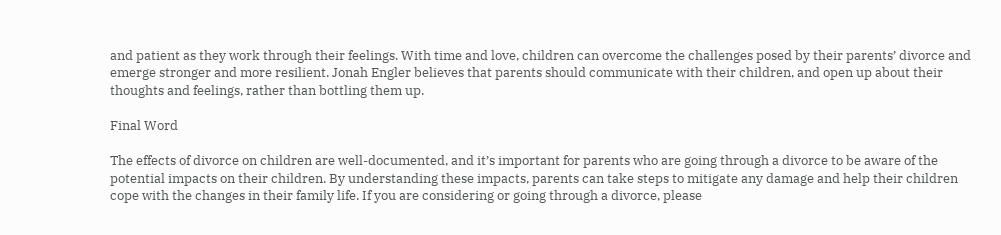and patient as they work through their feelings. With time and love, children can overcome the challenges posed by their parents’ divorce and emerge stronger and more resilient. Jonah Engler believes that parents should communicate with their children, and open up about their thoughts and feelings, rather than bottling them up.

Final Word

The effects of divorce on children are well-documented, and it’s important for parents who are going through a divorce to be aware of the potential impacts on their children. By understanding these impacts, parents can take steps to mitigate any damage and help their children cope with the changes in their family life. If you are considering or going through a divorce, please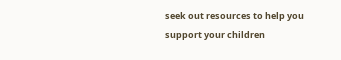seek out resources to help you support your children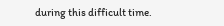during this difficult time.